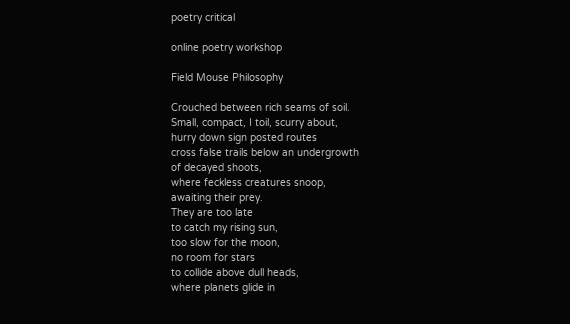poetry critical

online poetry workshop

Field Mouse Philosophy

Crouched between rich seams of soil.
Small, compact, I toil, scurry about,
hurry down sign posted routes
cross false trails below an undergrowth
of decayed shoots,
where feckless creatures snoop,
awaiting their prey.
They are too late
to catch my rising sun,
too slow for the moon,
no room for stars
to collide above dull heads,
where planets glide in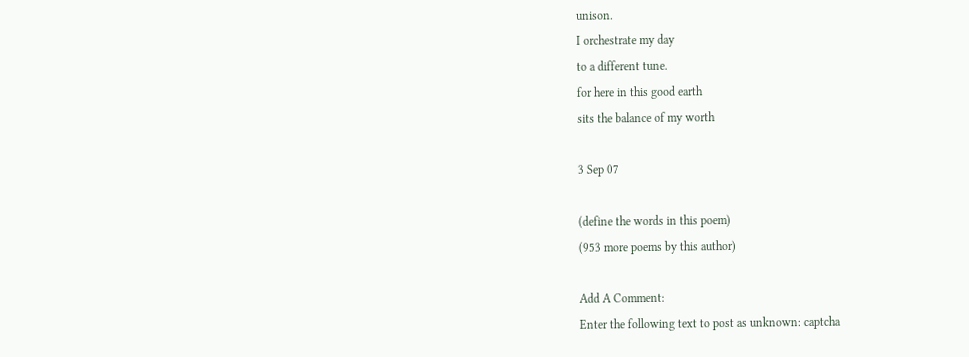unison.
I orchestrate my day
to a different tune.
for here in this good earth
sits the balance of my worth

3 Sep 07

(define the words in this poem)
(953 more poems by this author)

Add A Comment:
Enter the following text to post as unknown: captcha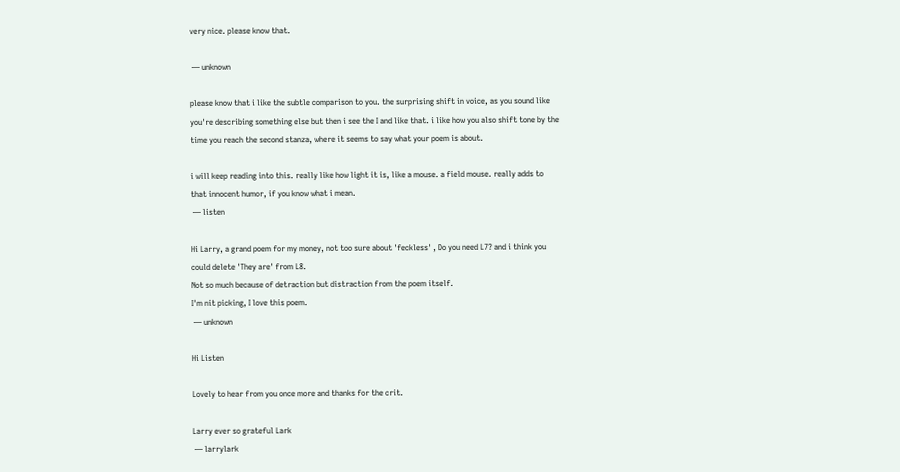very nice. please know that.

 — unknown

please know that i like the subtle comparison to you. the surprising shift in voice, as you sound like you're describing something else but then i see the I and like that. i like how you also shift tone by the time you reach the second stanza, where it seems to say what your poem is about.

i will keep reading into this. really like how light it is, like a mouse. a field mouse. really adds to that innocent humor, if you know what i mean.
 — listen

Hi Larry, a grand poem for my money, not too sure about 'feckless' , Do you need L7? and i think you could delete 'They are' from L8.
Not so much because of detraction but distraction from the poem itself.
I'm nit picking, I love this poem.
 — unknown

Hi Listen

Lovely to hear from you once more and thanks for the crit.

Larry ever so grateful Lark
 — larrylark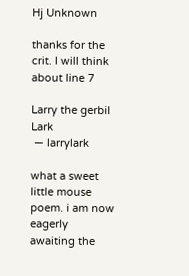Hj Unknown

thanks for the crit. I will think about line 7

Larry the gerbil Lark
 — larrylark

what a sweet little mouse poem. i am now eagerly awaiting the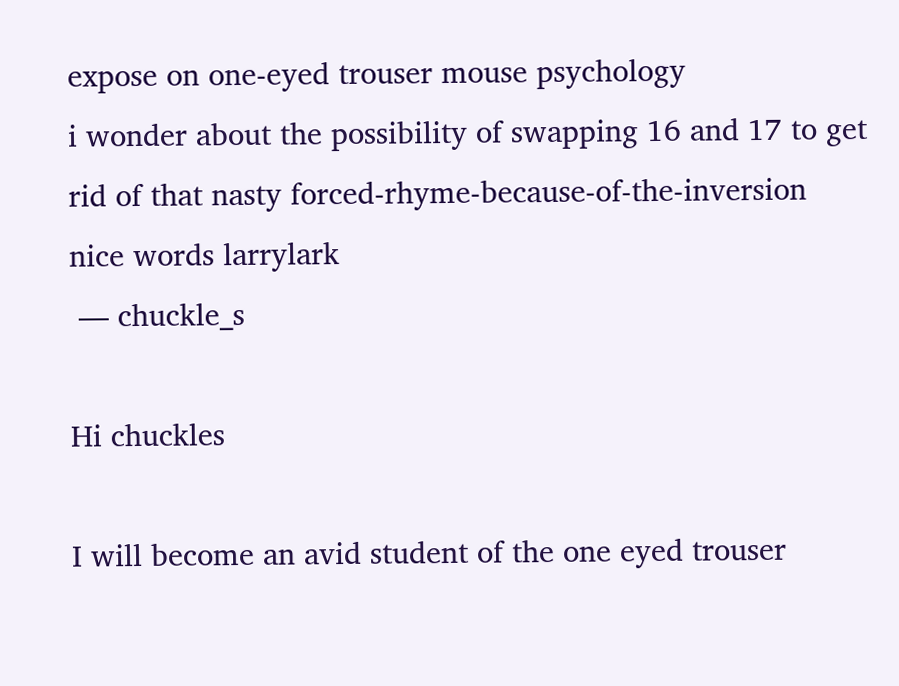expose on one-eyed trouser mouse psychology
i wonder about the possibility of swapping 16 and 17 to get rid of that nasty forced-rhyme-because-of-the-inversion
nice words larrylark
 — chuckle_s

Hi chuckles

I will become an avid student of the one eyed trouser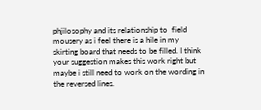phjilosophy and its relationship to  field mousery as i feel there is a hile in my skirting board that needs to be filled. I think your suggestion makes this work right but maybe i still need to work on the wording in the reversed lines.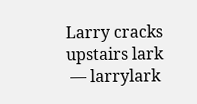Larry cracks upstairs lark
 — larrylark